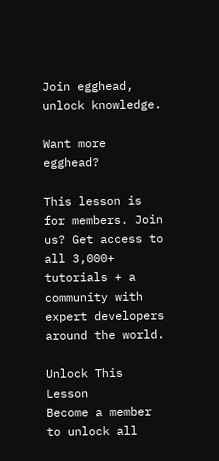Join egghead, unlock knowledge.

Want more egghead?

This lesson is for members. Join us? Get access to all 3,000+ tutorials + a community with expert developers around the world.

Unlock This Lesson
Become a member
to unlock all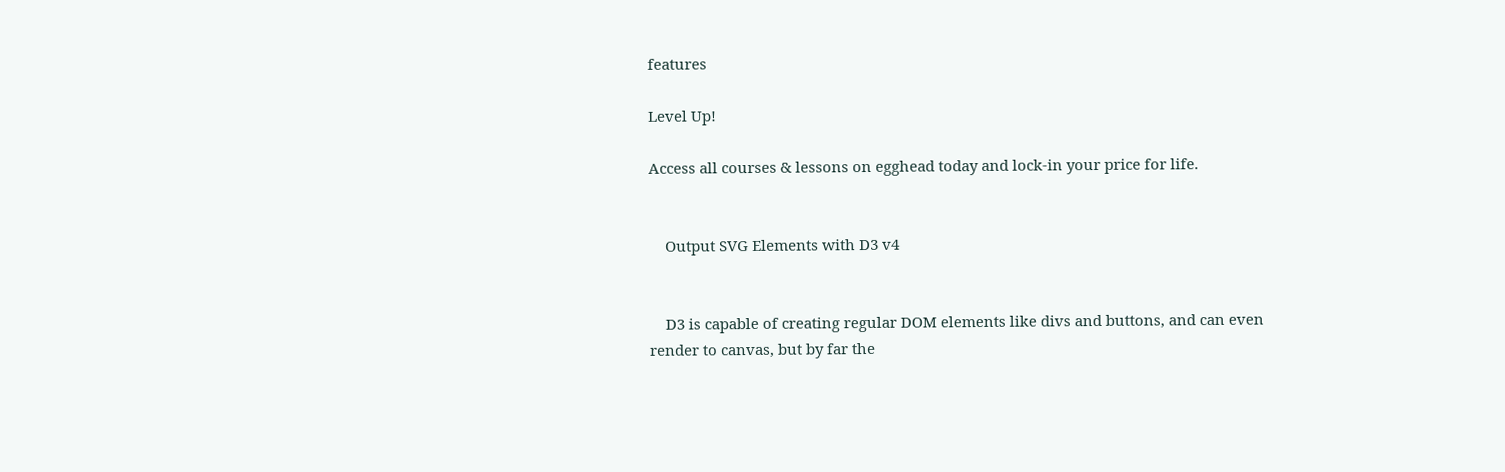features

Level Up!

Access all courses & lessons on egghead today and lock-in your price for life.


    Output SVG Elements with D3 v4


    D3 is capable of creating regular DOM elements like divs and buttons, and can even render to canvas, but by far the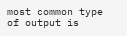most common type of output is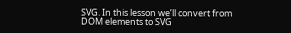SVG. In this lesson we’ll convert from DOM elements to SVG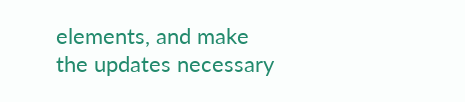elements, and make the updates necessary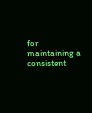for maintaining a consistent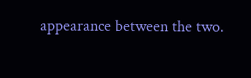appearance between the two.